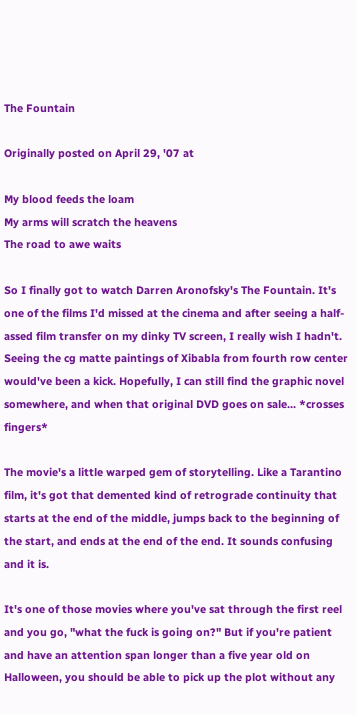The Fountain

Originally posted on April 29, '07 at

My blood feeds the loam
My arms will scratch the heavens
The road to awe waits

So I finally got to watch Darren Aronofsky's The Fountain. It's one of the films I'd missed at the cinema and after seeing a half-assed film transfer on my dinky TV screen, I really wish I hadn't. Seeing the cg matte paintings of Xibabla from fourth row center would've been a kick. Hopefully, I can still find the graphic novel somewhere, and when that original DVD goes on sale... *crosses fingers*

The movie's a little warped gem of storytelling. Like a Tarantino film, it's got that demented kind of retrograde continuity that starts at the end of the middle, jumps back to the beginning of the start, and ends at the end of the end. It sounds confusing and it is.

It's one of those movies where you've sat through the first reel and you go, "what the fuck is going on?" But if you're patient and have an attention span longer than a five year old on Halloween, you should be able to pick up the plot without any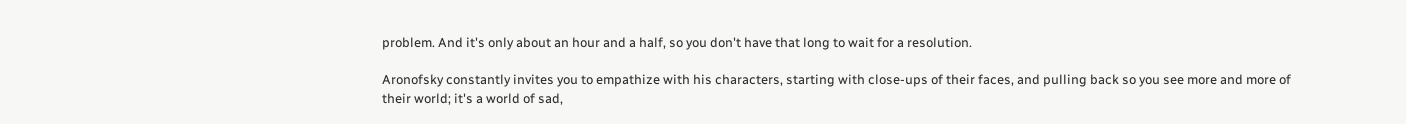problem. And it's only about an hour and a half, so you don't have that long to wait for a resolution.

Aronofsky constantly invites you to empathize with his characters, starting with close-ups of their faces, and pulling back so you see more and more of their world; it's a world of sad,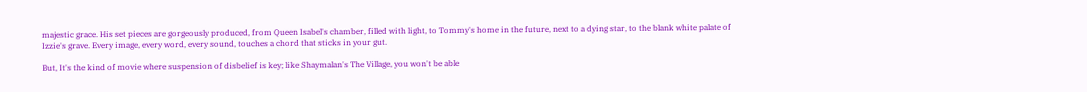majestic grace. His set pieces are gorgeously produced, from Queen Isabel's chamber, filled with light, to Tommy's home in the future, next to a dying star, to the blank white palate of Izzie's grave. Every image, every word, every sound, touches a chord that sticks in your gut.

But, It's the kind of movie where suspension of disbelief is key; like Shaymalan's The Village, you won't be able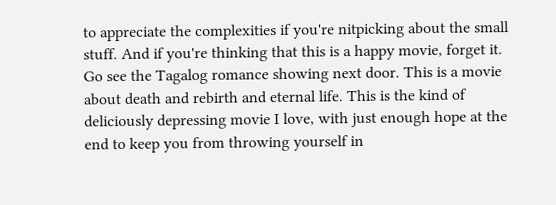to appreciate the complexities if you're nitpicking about the small stuff. And if you're thinking that this is a happy movie, forget it. Go see the Tagalog romance showing next door. This is a movie about death and rebirth and eternal life. This is the kind of deliciously depressing movie I love, with just enough hope at the end to keep you from throwing yourself in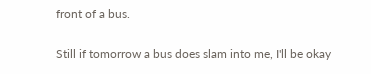front of a bus.

Still if tomorrow a bus does slam into me, I'll be okay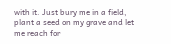with it. Just bury me in a field, plant a seed on my grave and let me reach for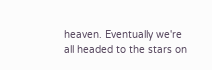heaven. Eventually we're all headed to the stars on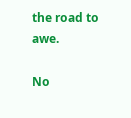the road to awe.

No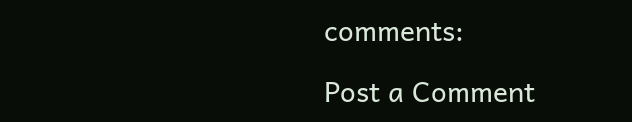comments:

Post a Comment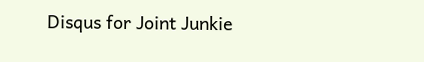Disqus for Joint Junkie